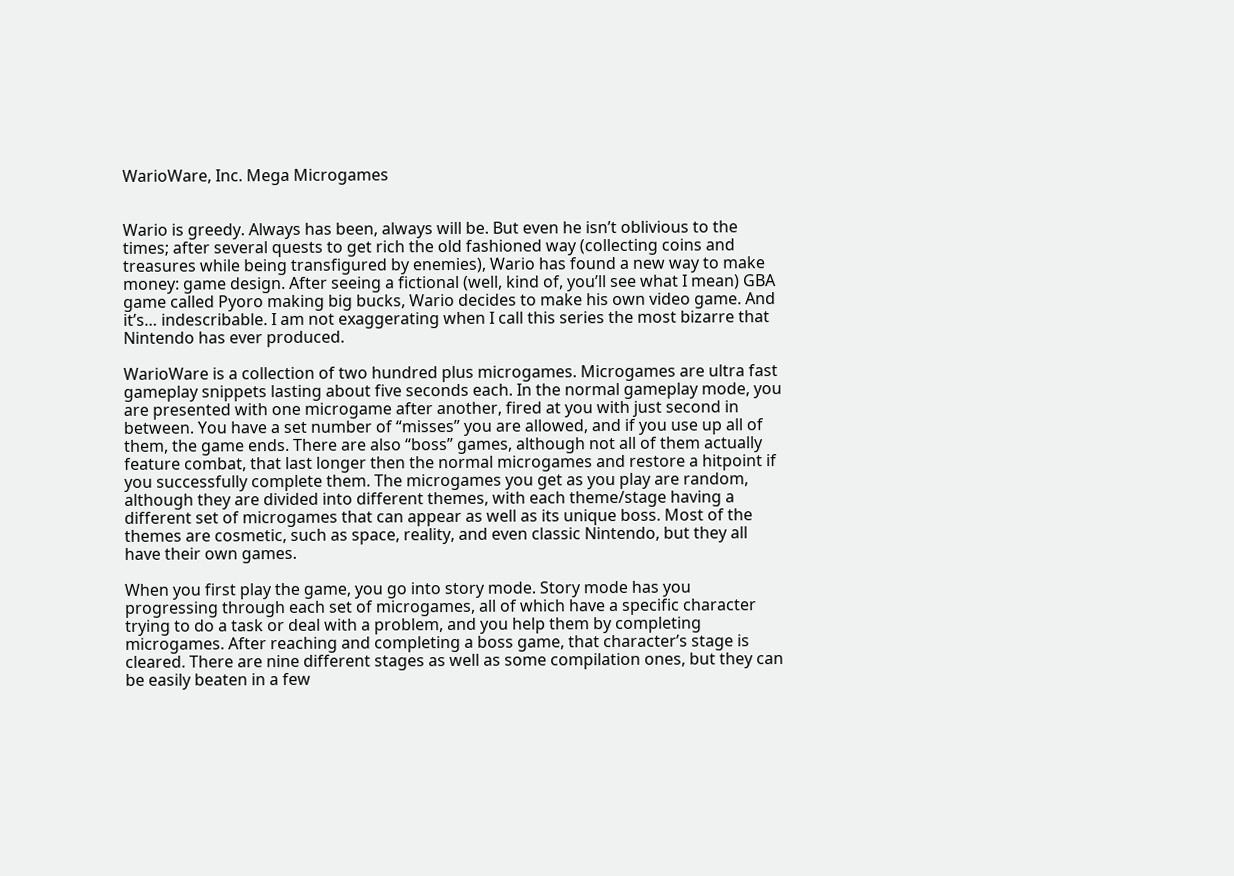WarioWare, Inc. Mega Microgames


Wario is greedy. Always has been, always will be. But even he isn’t oblivious to the times; after several quests to get rich the old fashioned way (collecting coins and treasures while being transfigured by enemies), Wario has found a new way to make money: game design. After seeing a fictional (well, kind of, you’ll see what I mean) GBA game called Pyoro making big bucks, Wario decides to make his own video game. And it’s… indescribable. I am not exaggerating when I call this series the most bizarre that Nintendo has ever produced.

WarioWare is a collection of two hundred plus microgames. Microgames are ultra fast gameplay snippets lasting about five seconds each. In the normal gameplay mode, you are presented with one microgame after another, fired at you with just second in between. You have a set number of “misses” you are allowed, and if you use up all of them, the game ends. There are also “boss” games, although not all of them actually feature combat, that last longer then the normal microgames and restore a hitpoint if you successfully complete them. The microgames you get as you play are random, although they are divided into different themes, with each theme/stage having a different set of microgames that can appear as well as its unique boss. Most of the themes are cosmetic, such as space, reality, and even classic Nintendo, but they all have their own games.

When you first play the game, you go into story mode. Story mode has you progressing through each set of microgames, all of which have a specific character trying to do a task or deal with a problem, and you help them by completing microgames. After reaching and completing a boss game, that character’s stage is cleared. There are nine different stages as well as some compilation ones, but they can be easily beaten in a few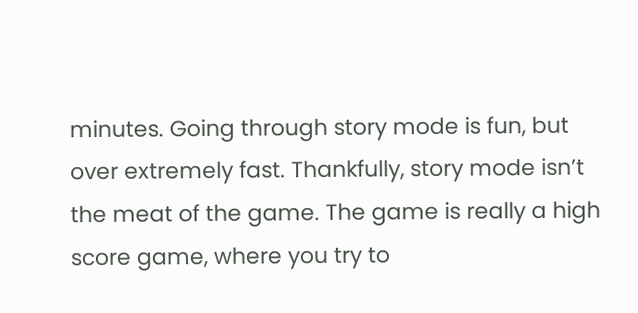minutes. Going through story mode is fun, but over extremely fast. Thankfully, story mode isn’t the meat of the game. The game is really a high score game, where you try to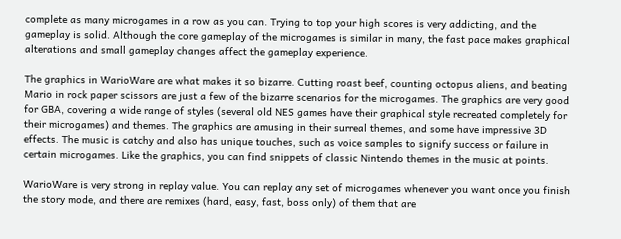complete as many microgames in a row as you can. Trying to top your high scores is very addicting, and the gameplay is solid. Although the core gameplay of the microgames is similar in many, the fast pace makes graphical alterations and small gameplay changes affect the gameplay experience.

The graphics in WarioWare are what makes it so bizarre. Cutting roast beef, counting octopus aliens, and beating Mario in rock paper scissors are just a few of the bizarre scenarios for the microgames. The graphics are very good for GBA, covering a wide range of styles (several old NES games have their graphical style recreated completely for their microgames) and themes. The graphics are amusing in their surreal themes, and some have impressive 3D effects. The music is catchy and also has unique touches, such as voice samples to signify success or failure in certain microgames. Like the graphics, you can find snippets of classic Nintendo themes in the music at points.

WarioWare is very strong in replay value. You can replay any set of microgames whenever you want once you finish the story mode, and there are remixes (hard, easy, fast, boss only) of them that are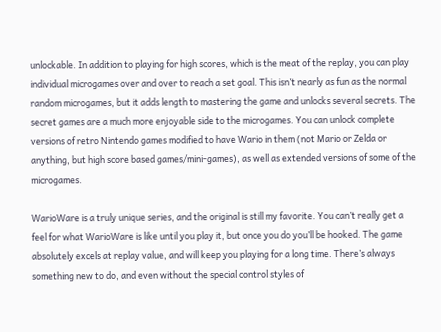unlockable. In addition to playing for high scores, which is the meat of the replay, you can play individual microgames over and over to reach a set goal. This isn’t nearly as fun as the normal random microgames, but it adds length to mastering the game and unlocks several secrets. The secret games are a much more enjoyable side to the microgames. You can unlock complete versions of retro Nintendo games modified to have Wario in them (not Mario or Zelda or anything, but high score based games/mini-games), as well as extended versions of some of the microgames.

WarioWare is a truly unique series, and the original is still my favorite. You can’t really get a feel for what WarioWare is like until you play it, but once you do you’ll be hooked. The game absolutely excels at replay value, and will keep you playing for a long time. There’s always something new to do, and even without the special control styles of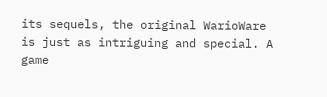its sequels, the original WarioWare is just as intriguing and special. A game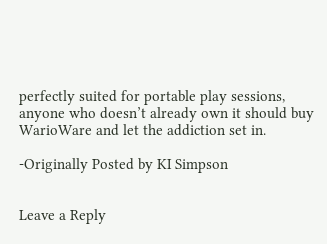perfectly suited for portable play sessions, anyone who doesn’t already own it should buy WarioWare and let the addiction set in.

-Originally Posted by KI Simpson


Leave a Reply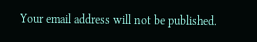Your email address will not be published.